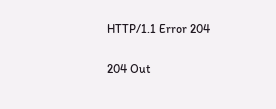HTTP/1.1 Error 204

204 Out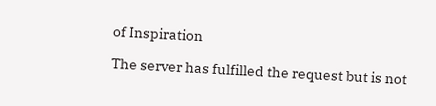of Inspiration

The server has fulfilled the request but is not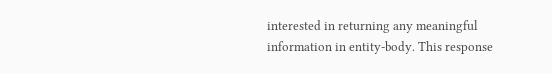interested in returning any meaningful information in entity-body. This response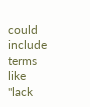could include terms like "lack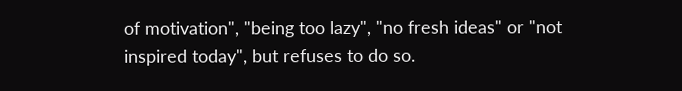of motivation", "being too lazy", "no fresh ideas" or "not inspired today", but refuses to do so.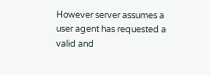However server assumes a user agent has requested a valid and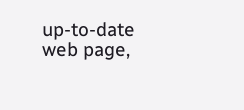up-to-date web page,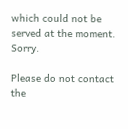which could not be served at the moment. Sorry.

Please do not contact the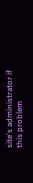site's administrator if this problem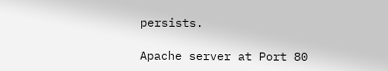persists.

Apache server at Port 80